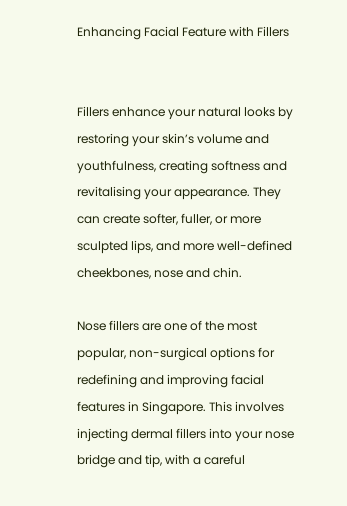Enhancing Facial Feature with Fillers


Fillers enhance your natural looks by restoring your skin’s volume and youthfulness, creating softness and revitalising your appearance. They can create softer, fuller, or more sculpted lips, and more well-defined cheekbones, nose and chin.

Nose fillers are one of the most popular, non-surgical options for redefining and improving facial features in Singapore. This involves injecting dermal fillers into your nose bridge and tip, with a careful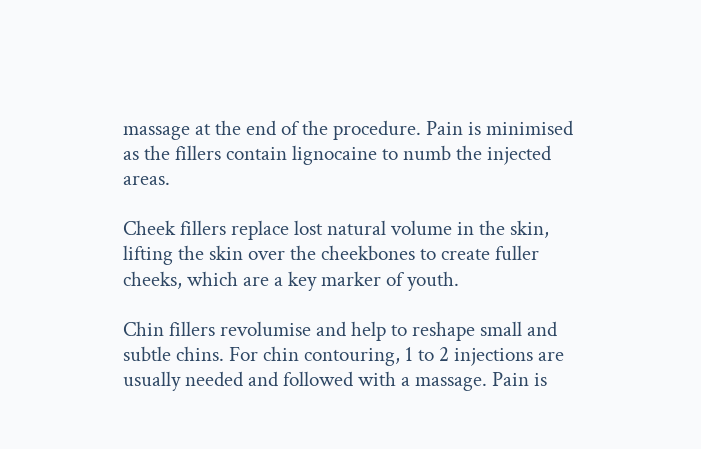massage at the end of the procedure. Pain is minimised as the fillers contain lignocaine to numb the injected areas.

Cheek fillers replace lost natural volume in the skin, lifting the skin over the cheekbones to create fuller cheeks, which are a key marker of youth.

Chin fillers revolumise and help to reshape small and subtle chins. For chin contouring, 1 to 2 injections are usually needed and followed with a massage. Pain is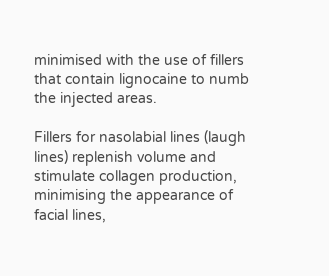minimised with the use of fillers that contain lignocaine to numb the injected areas.

Fillers for nasolabial lines (laugh lines) replenish volume and stimulate collagen production, minimising the appearance of facial lines,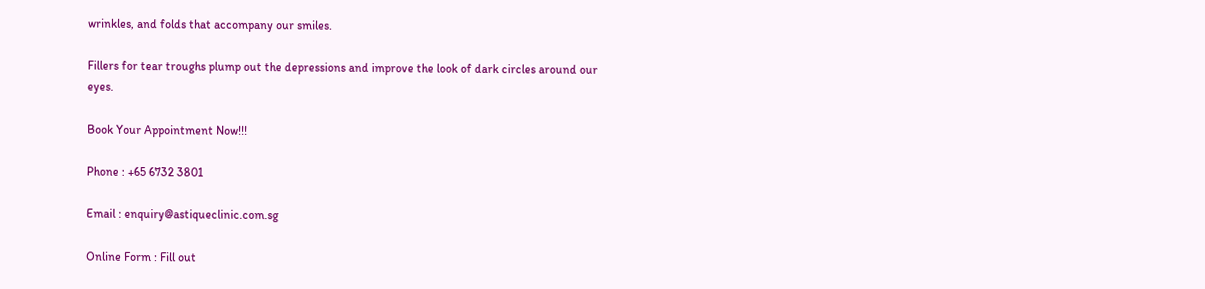wrinkles, and folds that accompany our smiles.

Fillers for tear troughs plump out the depressions and improve the look of dark circles around our eyes.

Book Your Appointment Now!!!

Phone : +65 6732 3801

Email : enquiry@astiqueclinic.com.sg

Online Form : Fill out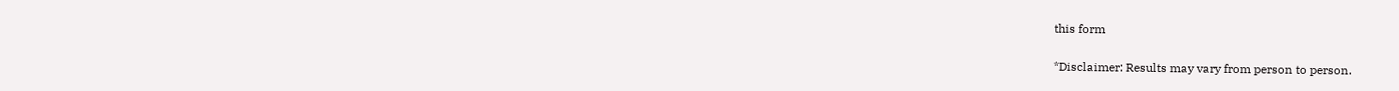this form

*Disclaimer: Results may vary from person to person.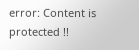error: Content is protected !!